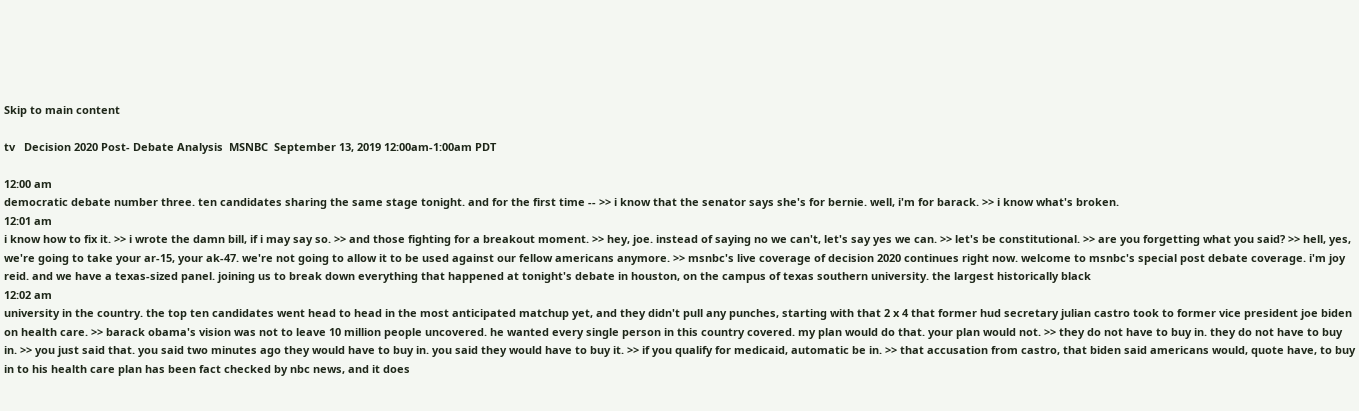Skip to main content

tv   Decision 2020 Post- Debate Analysis  MSNBC  September 13, 2019 12:00am-1:00am PDT

12:00 am
democratic debate number three. ten candidates sharing the same stage tonight. and for the first time -- >> i know that the senator says she's for bernie. well, i'm for barack. >> i know what's broken.
12:01 am
i know how to fix it. >> i wrote the damn bill, if i may say so. >> and those fighting for a breakout moment. >> hey, joe. instead of saying no we can't, let's say yes we can. >> let's be constitutional. >> are you forgetting what you said? >> hell, yes, we're going to take your ar-15, your ak-47. we're not going to allow it to be used against our fellow americans anymore. >> msnbc's live coverage of decision 2020 continues right now. welcome to msnbc's special post debate coverage. i'm joy reid. and we have a texas-sized panel. joining us to break down everything that happened at tonight's debate in houston, on the campus of texas southern university. the largest historically black
12:02 am
university in the country. the top ten candidates went head to head in the most anticipated matchup yet, and they didn't pull any punches, starting with that 2 x 4 that former hud secretary julian castro took to former vice president joe biden on health care. >> barack obama's vision was not to leave 10 million people uncovered. he wanted every single person in this country covered. my plan would do that. your plan would not. >> they do not have to buy in. they do not have to buy in. >> you just said that. you said two minutes ago they would have to buy in. you said they would have to buy it. >> if you qualify for medicaid, automatic be in. >> that accusation from castro, that biden said americans would, quote have, to buy in to his health care plan has been fact checked by nbc news, and it does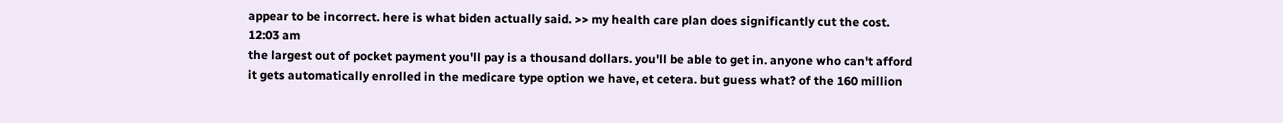appear to be incorrect. here is what biden actually said. >> my health care plan does significantly cut the cost.
12:03 am
the largest out of pocket payment you'll pay is a thousand dollars. you'll be able to get in. anyone who can't afford it gets automatically enrolled in the medicare type option we have, et cetera. but guess what? of the 160 million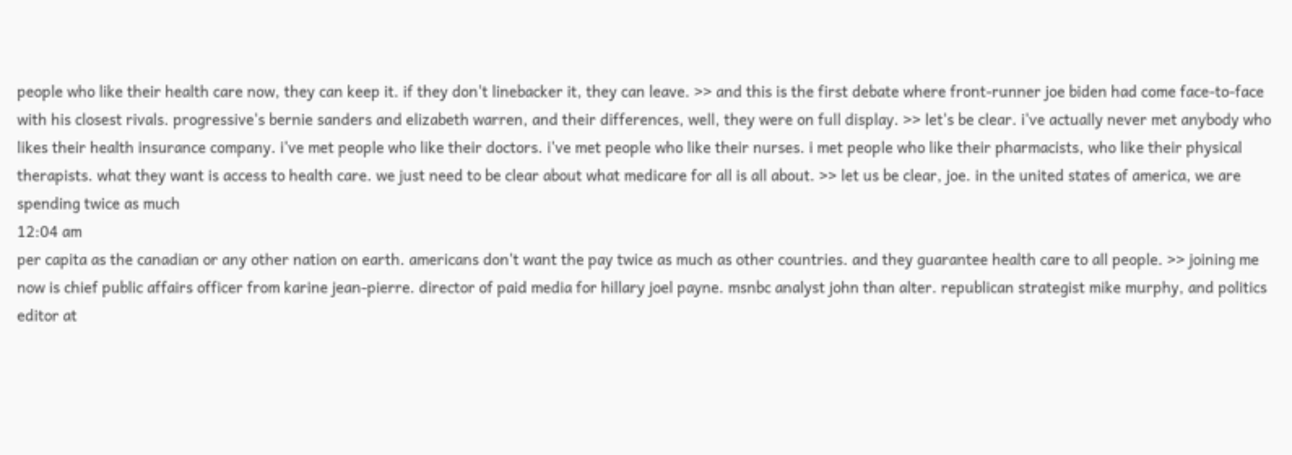people who like their health care now, they can keep it. if they don't linebacker it, they can leave. >> and this is the first debate where front-runner joe biden had come face-to-face with his closest rivals. progressive's bernie sanders and elizabeth warren, and their differences, well, they were on full display. >> let's be clear. i've actually never met anybody who likes their health insurance company. i've met people who like their doctors. i've met people who like their nurses. i met people who like their pharmacists, who like their physical therapists. what they want is access to health care. we just need to be clear about what medicare for all is all about. >> let us be clear, joe. in the united states of america, we are spending twice as much
12:04 am
per capita as the canadian or any other nation on earth. americans don't want the pay twice as much as other countries. and they guarantee health care to all people. >> joining me now is chief public affairs officer from karine jean-pierre. director of paid media for hillary joel payne. msnbc analyst john than alter. republican strategist mike murphy, and politics editor at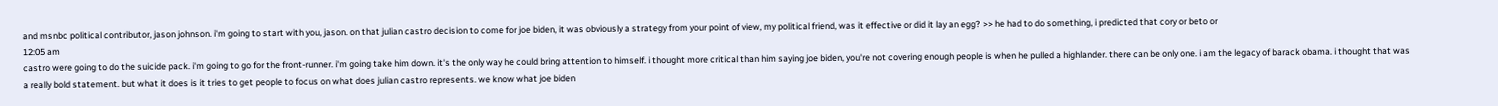and msnbc political contributor, jason johnson. i'm going to start with you, jason. on that julian castro decision to come for joe biden, it was obviously a strategy from your point of view, my political friend, was it effective or did it lay an egg? >> he had to do something, i predicted that cory or beto or
12:05 am
castro were going to do the suicide pack. i'm going to go for the front-runner. i'm going take him down. it's the only way he could bring attention to himself. i thought more critical than him saying joe biden, you're not covering enough people is when he pulled a highlander. there can be only one. i am the legacy of barack obama. i thought that was a really bold statement. but what it does is it tries to get people to focus on what does julian castro represents. we know what joe biden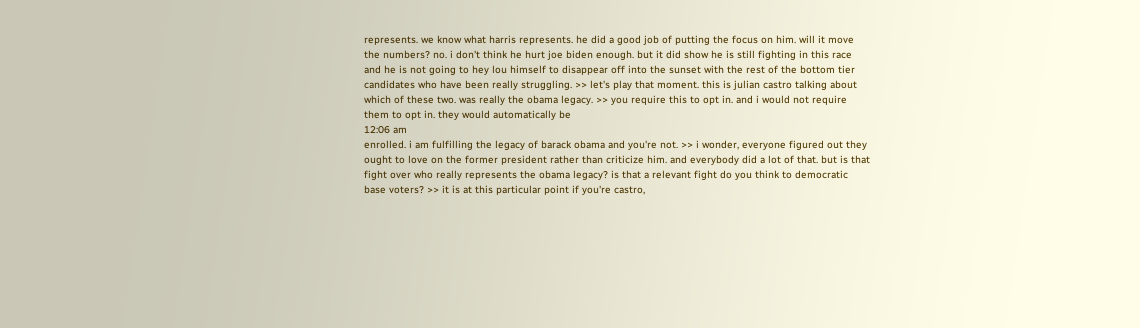represents. we know what harris represents. he did a good job of putting the focus on him. will it move the numbers? no. i don't think he hurt joe biden enough. but it did show he is still fighting in this race and he is not going to hey lou himself to disappear off into the sunset with the rest of the bottom tier candidates who have been really struggling. >> let's play that moment. this is julian castro talking about which of these two. was really the obama legacy. >> you require this to opt in. and i would not require them to opt in. they would automatically be
12:06 am
enrolled. i am fulfilling the legacy of barack obama and you're not. >> i wonder, everyone figured out they ought to love on the former president rather than criticize him. and everybody did a lot of that. but is that fight over who really represents the obama legacy? is that a relevant fight do you think to democratic base voters? >> it is at this particular point if you're castro,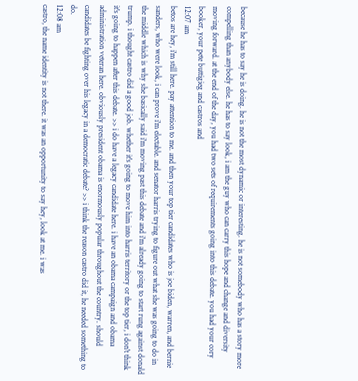because he has to say he is doing. he is not the most dynamic or interesting. he is not somebody who has a story more compelling than anybody else. he has to say look, i am the guy who can carry this hope and change and diversity moving forward. at the end of the day, you had two sets of requirements going into this debate. you had your cory booker, your pete buttigieg and castros and
12:07 am
betos are hey, i'm still here. pay attention to me. and then your top tier candidates who is joe biden, warren, and bernie sanders, who were look, i can prove i'm electable. and senator harris trying to figure out what she was going to do in the middle which is why she basically said i'm moving past this debate and i'm already going to start rung against donald trump. i thought castro did a good job. whether it's going to move him into harris territory or the top tier, i don't think it's going to happen after this debate. >> i do have a legacy candidate here. i have an obama campaign and obama administration veteran here. obviously president obama is enormously popular throughout the country. should candidates be fighting over his legacy in a democratic debate? >> i think the reason castro did it, he needed something to do.
12:08 am
castro, the name identity is not there. it was an opportunity to say hey, look at me. i was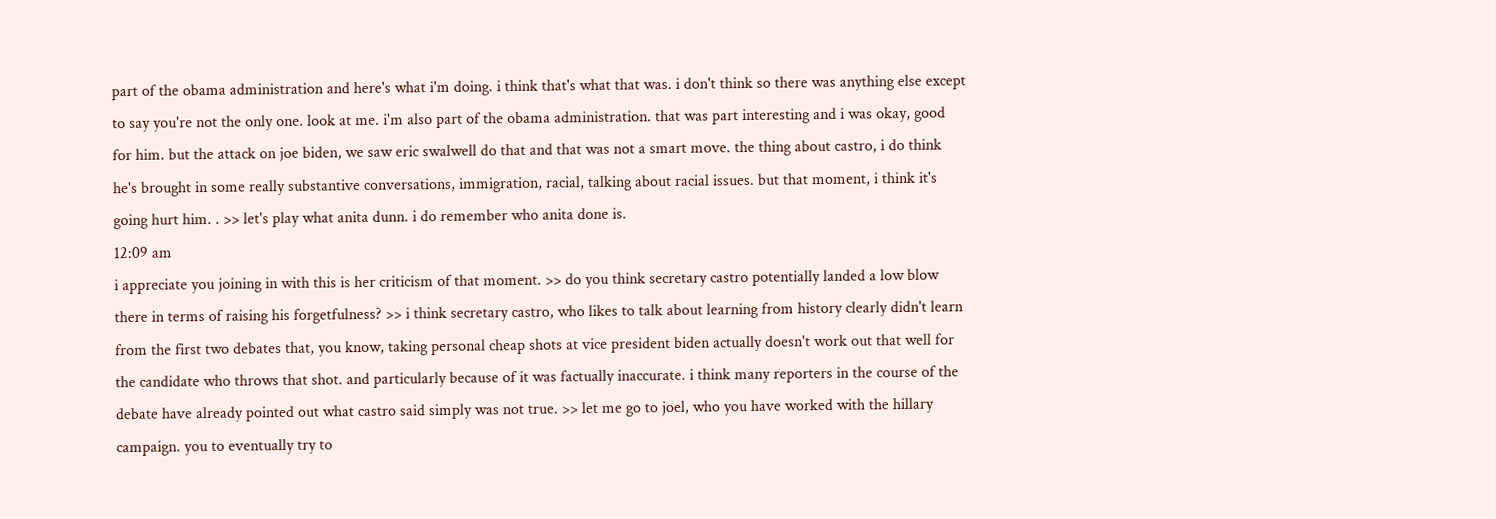part of the obama administration and here's what i'm doing. i think that's what that was. i don't think so there was anything else except to say you're not the only one. look at me. i'm also part of the obama administration. that was part interesting and i was okay, good for him. but the attack on joe biden, we saw eric swalwell do that and that was not a smart move. the thing about castro, i do think he's brought in some really substantive conversations, immigration, racial, talking about racial issues. but that moment, i think it's going hurt him. . >> let's play what anita dunn. i do remember who anita done is.
12:09 am
i appreciate you joining in with this is her criticism of that moment. >> do you think secretary castro potentially landed a low blow there in terms of raising his forgetfulness? >> i think secretary castro, who likes to talk about learning from history clearly didn't learn from the first two debates that, you know, taking personal cheap shots at vice president biden actually doesn't work out that well for the candidate who throws that shot. and particularly because of it was factually inaccurate. i think many reporters in the course of the debate have already pointed out what castro said simply was not true. >> let me go to joel, who you have worked with the hillary campaign. you to eventually try to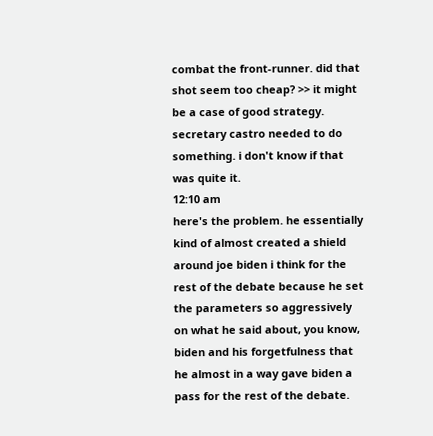combat the front-runner. did that shot seem too cheap? >> it might be a case of good strategy. secretary castro needed to do something. i don't know if that was quite it.
12:10 am
here's the problem. he essentially kind of almost created a shield around joe biden i think for the rest of the debate because he set the parameters so aggressively on what he said about, you know, biden and his forgetfulness that he almost in a way gave biden a pass for the rest of the debate.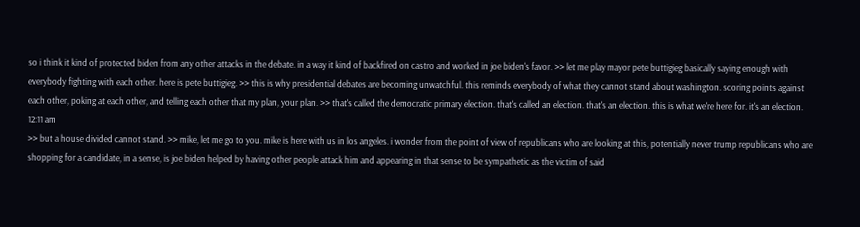so i think it kind of protected biden from any other attacks in the debate. in a way it kind of backfired on castro and worked in joe biden's favor. >> let me play mayor pete buttigieg basically saying enough with everybody fighting with each other. here is pete buttigieg. >> this is why presidential debates are becoming unwatchful. this reminds everybody of what they cannot stand about washington. scoring points against each other, poking at each other, and telling each other that my plan, your plan. >> that's called the democratic primary election. that's called an election. that's an election. this is what we're here for. it's an election.
12:11 am
>> but a house divided cannot stand. >> mike, let me go to you. mike is here with us in los angeles. i wonder from the point of view of republicans who are looking at this, potentially never trump republicans who are shopping for a candidate, in a sense, is joe biden helped by having other people attack him and appearing in that sense to be sympathetic as the victim of said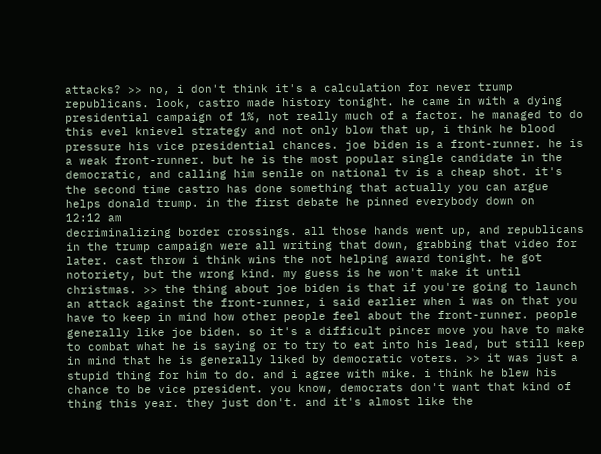attacks? >> no, i don't think it's a calculation for never trump republicans. look, castro made history tonight. he came in with a dying presidential campaign of 1%, not really much of a factor. he managed to do this evel knievel strategy and not only blow that up, i think he blood pressure his vice presidential chances. joe biden is a front-runner. he is a weak front-runner. but he is the most popular single candidate in the democratic, and calling him senile on national tv is a cheap shot. it's the second time castro has done something that actually you can argue helps donald trump. in the first debate he pinned everybody down on
12:12 am
decriminalizing border crossings. all those hands went up, and republicans in the trump campaign were all writing that down, grabbing that video for later. cast throw i think wins the not helping award tonight. he got notoriety, but the wrong kind. my guess is he won't make it until christmas. >> the thing about joe biden is that if you're going to launch an attack against the front-runner, i said earlier when i was on that you have to keep in mind how other people feel about the front-runner. people generally like joe biden. so it's a difficult pincer move you have to make to combat what he is saying or to try to eat into his lead, but still keep in mind that he is generally liked by democratic voters. >> it was just a stupid thing for him to do. and i agree with mike. i think he blew his chance to be vice president. you know, democrats don't want that kind of thing this year. they just don't. and it's almost like the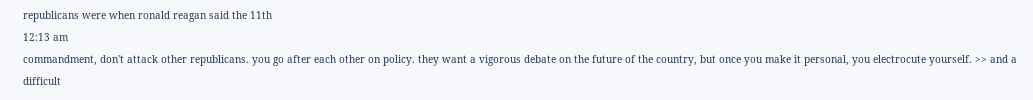republicans were when ronald reagan said the 11th
12:13 am
commandment, don't attack other republicans. you go after each other on policy. they want a vigorous debate on the future of the country, but once you make it personal, you electrocute yourself. >> and a difficult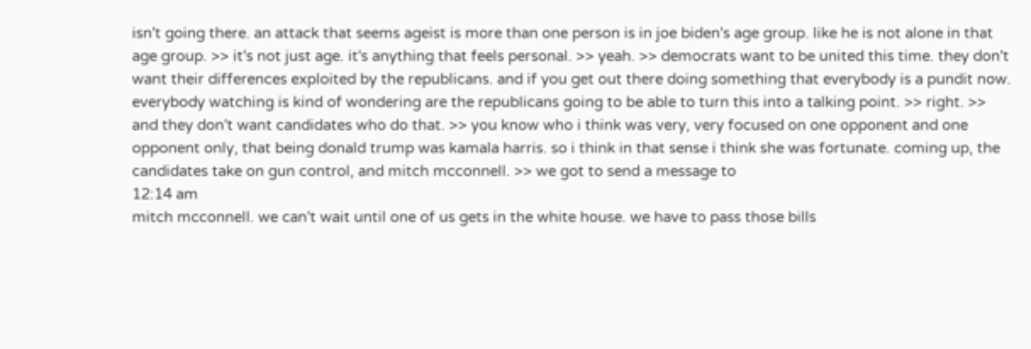isn't going there. an attack that seems ageist is more than one person is in joe biden's age group. like he is not alone in that age group. >> it's not just age. it's anything that feels personal. >> yeah. >> democrats want to be united this time. they don't want their differences exploited by the republicans. and if you get out there doing something that everybody is a pundit now. everybody watching is kind of wondering are the republicans going to be able to turn this into a talking point. >> right. >> and they don't want candidates who do that. >> you know who i think was very, very focused on one opponent and one opponent only, that being donald trump was kamala harris. so i think in that sense i think she was fortunate. coming up, the candidates take on gun control, and mitch mcconnell. >> we got to send a message to
12:14 am
mitch mcconnell. we can't wait until one of us gets in the white house. we have to pass those bills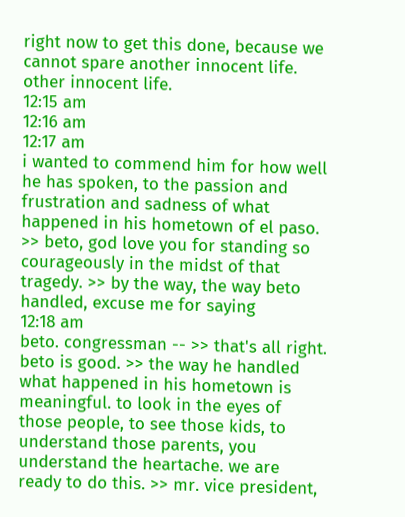right now to get this done, because we cannot spare another innocent life. other innocent life.
12:15 am
12:16 am
12:17 am
i wanted to commend him for how well he has spoken, to the passion and frustration and sadness of what happened in his hometown of el paso. >> beto, god love you for standing so courageously in the midst of that tragedy. >> by the way, the way beto handled, excuse me for saying
12:18 am
beto. congressman -- >> that's all right. beto is good. >> the way he handled what happened in his hometown is meaningful. to look in the eyes of those people, to see those kids, to understand those parents, you understand the heartache. we are ready to do this. >> mr. vice president,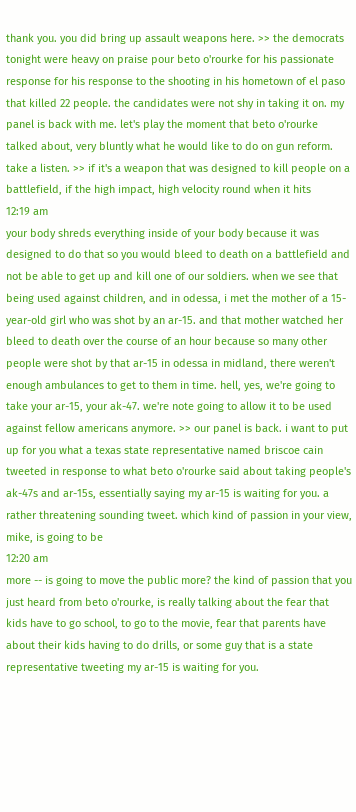thank you. you did bring up assault weapons here. >> the democrats tonight were heavy on praise pour beto o'rourke for his passionate response for his response to the shooting in his hometown of el paso that killed 22 people. the candidates were not shy in taking it on. my panel is back with me. let's play the moment that beto o'rourke talked about, very bluntly what he would like to do on gun reform. take a listen. >> if it's a weapon that was designed to kill people on a battlefield, if the high impact, high velocity round when it hits
12:19 am
your body shreds everything inside of your body because it was designed to do that so you would bleed to death on a battlefield and not be able to get up and kill one of our soldiers. when we see that being used against children, and in odessa, i met the mother of a 15-year-old girl who was shot by an ar-15. and that mother watched her bleed to death over the course of an hour because so many other people were shot by that ar-15 in odessa in midland, there weren't enough ambulances to get to them in time. hell, yes, we're going to take your ar-15, your ak-47. we're note going to allow it to be used against fellow americans anymore. >> our panel is back. i want to put up for you what a texas state representative named briscoe cain tweeted in response to what beto o'rourke said about taking people's ak-47s and ar-15s, essentially saying my ar-15 is waiting for you. a rather threatening sounding tweet. which kind of passion in your view, mike, is going to be
12:20 am
more -- is going to move the public more? the kind of passion that you just heard from beto o'rourke, is really talking about the fear that kids have to go school, to go to the movie, fear that parents have about their kids having to do drills, or some guy that is a state representative tweeting my ar-15 is waiting for you.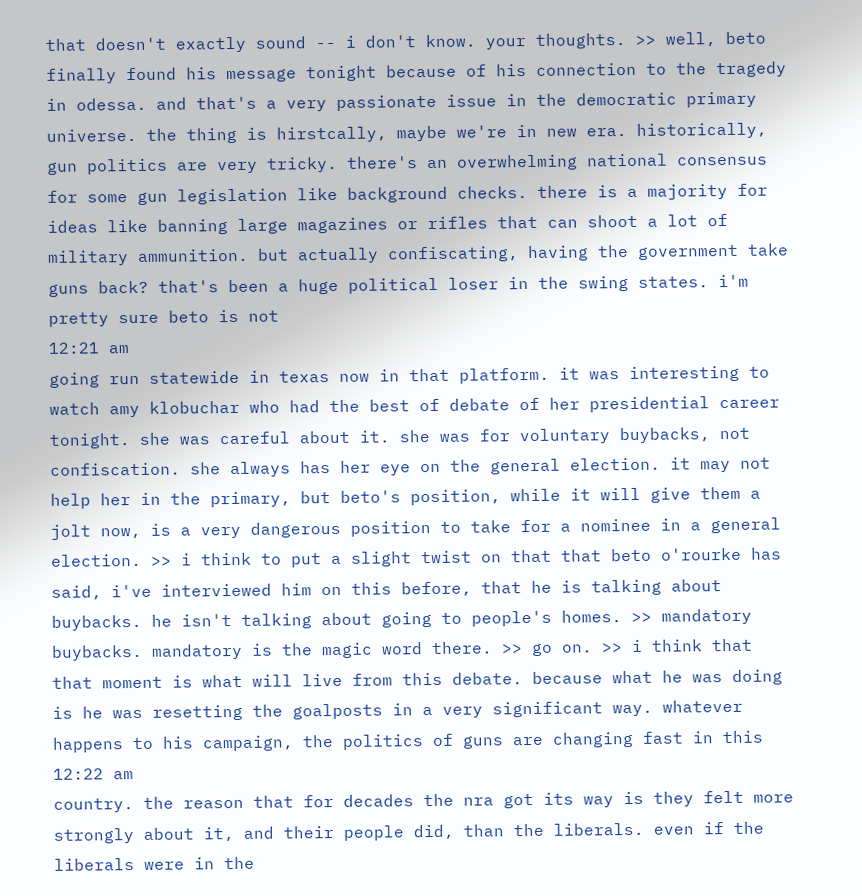that doesn't exactly sound -- i don't know. your thoughts. >> well, beto finally found his message tonight because of his connection to the tragedy in odessa. and that's a very passionate issue in the democratic primary universe. the thing is hirstcally, maybe we're in new era. historically, gun politics are very tricky. there's an overwhelming national consensus for some gun legislation like background checks. there is a majority for ideas like banning large magazines or rifles that can shoot a lot of military ammunition. but actually confiscating, having the government take guns back? that's been a huge political loser in the swing states. i'm pretty sure beto is not
12:21 am
going run statewide in texas now in that platform. it was interesting to watch amy klobuchar who had the best of debate of her presidential career tonight. she was careful about it. she was for voluntary buybacks, not confiscation. she always has her eye on the general election. it may not help her in the primary, but beto's position, while it will give them a jolt now, is a very dangerous position to take for a nominee in a general election. >> i think to put a slight twist on that that beto o'rourke has said, i've interviewed him on this before, that he is talking about buybacks. he isn't talking about going to people's homes. >> mandatory buybacks. mandatory is the magic word there. >> go on. >> i think that that moment is what will live from this debate. because what he was doing is he was resetting the goalposts in a very significant way. whatever happens to his campaign, the politics of guns are changing fast in this
12:22 am
country. the reason that for decades the nra got its way is they felt more strongly about it, and their people did, than the liberals. even if the liberals were in the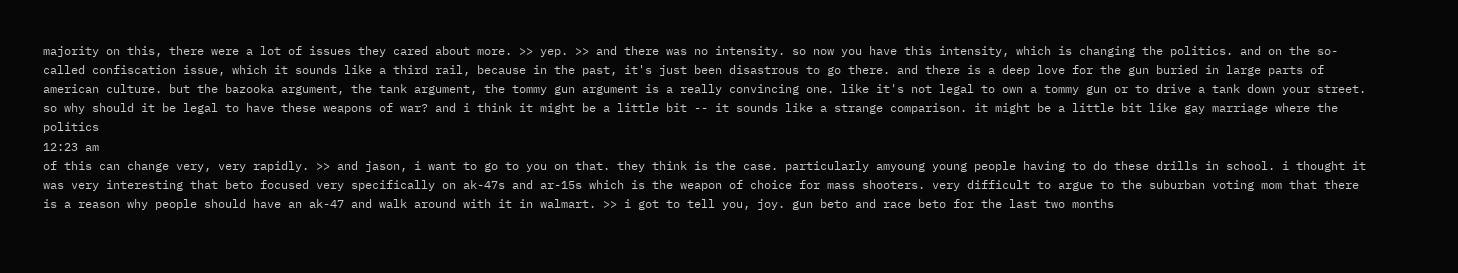majority on this, there were a lot of issues they cared about more. >> yep. >> and there was no intensity. so now you have this intensity, which is changing the politics. and on the so-called confiscation issue, which it sounds like a third rail, because in the past, it's just been disastrous to go there. and there is a deep love for the gun buried in large parts of american culture. but the bazooka argument, the tank argument, the tommy gun argument is a really convincing one. like it's not legal to own a tommy gun or to drive a tank down your street. so why should it be legal to have these weapons of war? and i think it might be a little bit -- it sounds like a strange comparison. it might be a little bit like gay marriage where the politics
12:23 am
of this can change very, very rapidly. >> and jason, i want to go to you on that. they think is the case. particularly amyoung young people having to do these drills in school. i thought it was very interesting that beto focused very specifically on ak-47s and ar-15s which is the weapon of choice for mass shooters. very difficult to argue to the suburban voting mom that there is a reason why people should have an ak-47 and walk around with it in walmart. >> i got to tell you, joy. gun beto and race beto for the last two months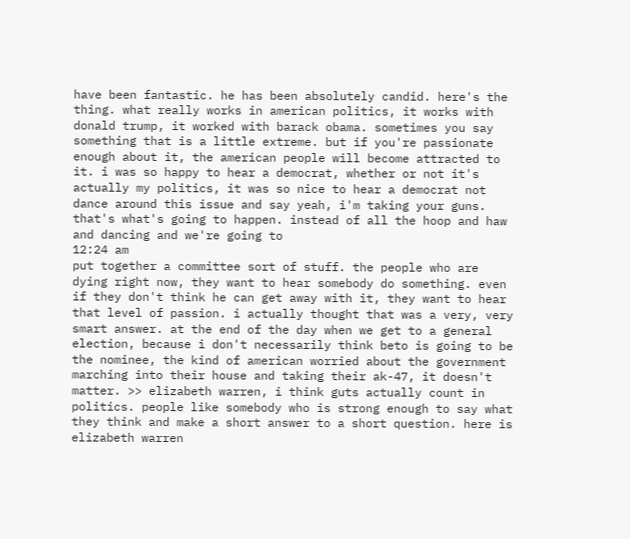have been fantastic. he has been absolutely candid. here's the thing. what really works in american politics, it works with donald trump, it worked with barack obama. sometimes you say something that is a little extreme. but if you're passionate enough about it, the american people will become attracted to it. i was so happy to hear a democrat, whether or not it's actually my politics, it was so nice to hear a democrat not dance around this issue and say yeah, i'm taking your guns. that's what's going to happen. instead of all the hoop and haw and dancing and we're going to
12:24 am
put together a committee sort of stuff. the people who are dying right now, they want to hear somebody do something. even if they don't think he can get away with it, they want to hear that level of passion. i actually thought that was a very, very smart answer. at the end of the day when we get to a general election, because i don't necessarily think beto is going to be the nominee, the kind of american worried about the government marching into their house and taking their ak-47, it doesn't matter. >> elizabeth warren, i think guts actually count in politics. people like somebody who is strong enough to say what they think and make a short answer to a short question. here is elizabeth warren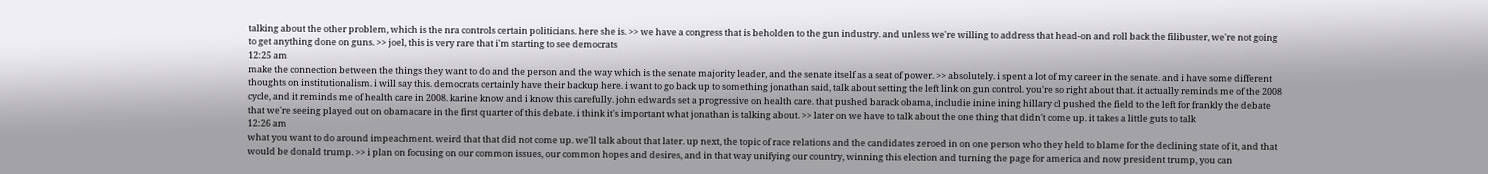talking about the other problem, which is the nra controls certain politicians. here she is. >> we have a congress that is beholden to the gun industry. and unless we're willing to address that head-on and roll back the filibuster, we're not going to get anything done on guns. >> joel, this is very rare that i'm starting to see democrats
12:25 am
make the connection between the things they want to do and the person and the way which is the senate majority leader, and the senate itself as a seat of power. >> absolutely. i spent a lot of my career in the senate. and i have some different thoughts on institutionalism. i will say this. democrats certainly have their backup here. i want to go back up to something jonathan said, talk about setting the left link on gun control. you're so right about that. it actually reminds me of the 2008 cycle, and it reminds me of health care in 2008. karine know and i know this carefully. john edwards set a progressive on health care. that pushed barack obama, includie inine ining hillary cl pushed the field to the left for frankly the debate that we're seeing played out on obamacare in the first quarter of this debate. i think it's important what jonathan is talking about. >> later on we have to talk about the one thing that didn't come up. it takes a little guts to talk
12:26 am
what you want to do around impeachment. weird that that did not come up. we'll talk about that later. up next, the topic of race relations and the candidates zeroed in on one person who they held to blame for the declining state of it, and that would be donald trump. >> i plan on focusing on our common issues, our common hopes and desires, and in that way unifying our country, winning this election and turning the page for america and now president trump, you can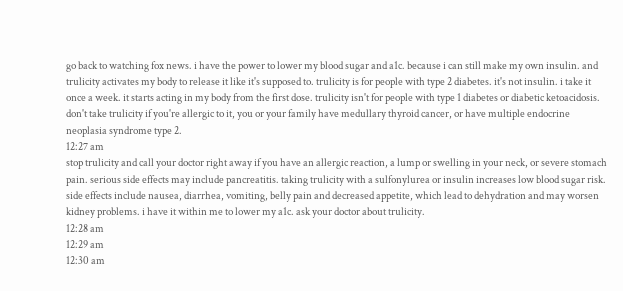go back to watching fox news. i have the power to lower my blood sugar and a1c. because i can still make my own insulin. and trulicity activates my body to release it like it's supposed to. trulicity is for people with type 2 diabetes. it's not insulin. i take it once a week. it starts acting in my body from the first dose. trulicity isn't for people with type 1 diabetes or diabetic ketoacidosis. don't take trulicity if you're allergic to it, you or your family have medullary thyroid cancer, or have multiple endocrine neoplasia syndrome type 2.
12:27 am
stop trulicity and call your doctor right away if you have an allergic reaction, a lump or swelling in your neck, or severe stomach pain. serious side effects may include pancreatitis. taking trulicity with a sulfonylurea or insulin increases low blood sugar risk. side effects include nausea, diarrhea, vomiting, belly pain and decreased appetite, which lead to dehydration and may worsen kidney problems. i have it within me to lower my a1c. ask your doctor about trulicity.
12:28 am
12:29 am
12:30 am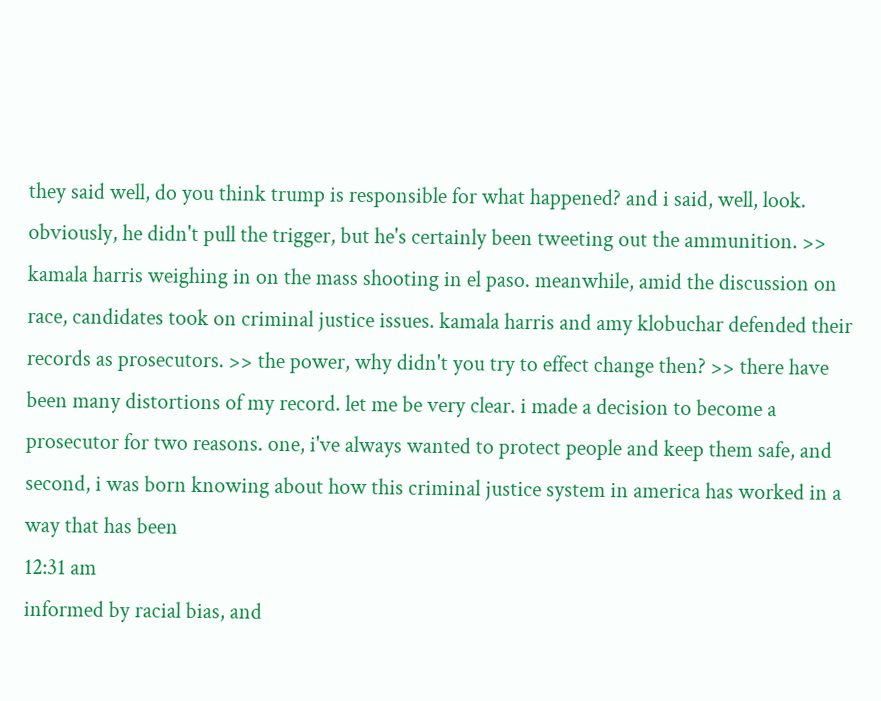they said well, do you think trump is responsible for what happened? and i said, well, look. obviously, he didn't pull the trigger, but he's certainly been tweeting out the ammunition. >> kamala harris weighing in on the mass shooting in el paso. meanwhile, amid the discussion on race, candidates took on criminal justice issues. kamala harris and amy klobuchar defended their records as prosecutors. >> the power, why didn't you try to effect change then? >> there have been many distortions of my record. let me be very clear. i made a decision to become a prosecutor for two reasons. one, i've always wanted to protect people and keep them safe, and second, i was born knowing about how this criminal justice system in america has worked in a way that has been
12:31 am
informed by racial bias, and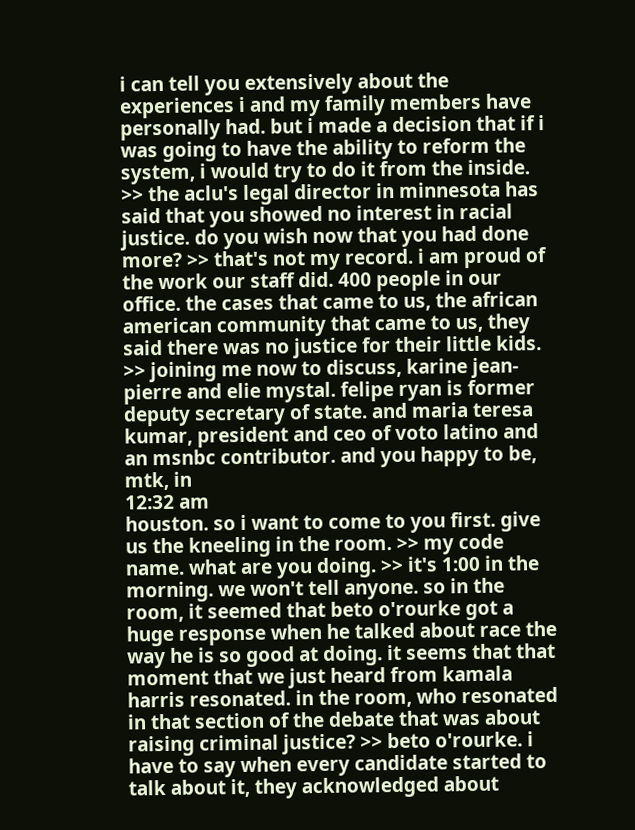i can tell you extensively about the experiences i and my family members have personally had. but i made a decision that if i was going to have the ability to reform the system, i would try to do it from the inside. >> the aclu's legal director in minnesota has said that you showed no interest in racial justice. do you wish now that you had done more? >> that's not my record. i am proud of the work our staff did. 400 people in our office. the cases that came to us, the african american community that came to us, they said there was no justice for their little kids. >> joining me now to discuss, karine jean-pierre and elie mystal. felipe ryan is former deputy secretary of state. and maria teresa kumar, president and ceo of voto latino and an msnbc contributor. and you happy to be, mtk, in
12:32 am
houston. so i want to come to you first. give us the kneeling in the room. >> my code name. what are you doing. >> it's 1:00 in the morning. we won't tell anyone. so in the room, it seemed that beto o'rourke got a huge response when he talked about race the way he is so good at doing. it seems that that moment that we just heard from kamala harris resonated. in the room, who resonated in that section of the debate that was about raising criminal justice? >> beto o'rourke. i have to say when every candidate started to talk about it, they acknowledged about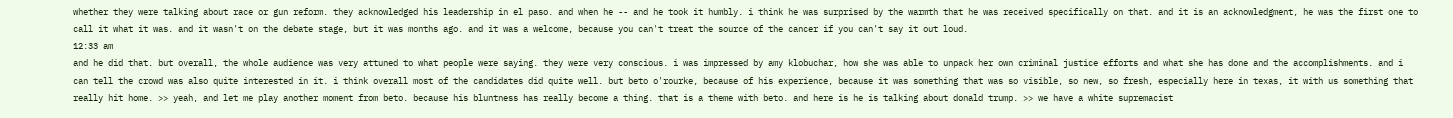whether they were talking about race or gun reform. they acknowledged his leadership in el paso. and when he -- and he took it humbly. i think he was surprised by the warmth that he was received specifically on that. and it is an acknowledgment, he was the first one to call it what it was. and it wasn't on the debate stage, but it was months ago. and it was a welcome, because you can't treat the source of the cancer if you can't say it out loud.
12:33 am
and he did that. but overall, the whole audience was very attuned to what people were saying. they were very conscious. i was impressed by amy klobuchar, how she was able to unpack her own criminal justice efforts and what she has done and the accomplishments. and i can tell the crowd was also quite interested in it. i think overall most of the candidates did quite well. but beto o'rourke, because of his experience, because it was something that was so visible, so new, so fresh, especially here in texas, it with us something that really hit home. >> yeah, and let me play another moment from beto. because his bluntness has really become a thing. that is a theme with beto. and here is he is talking about donald trump. >> we have a white supremacist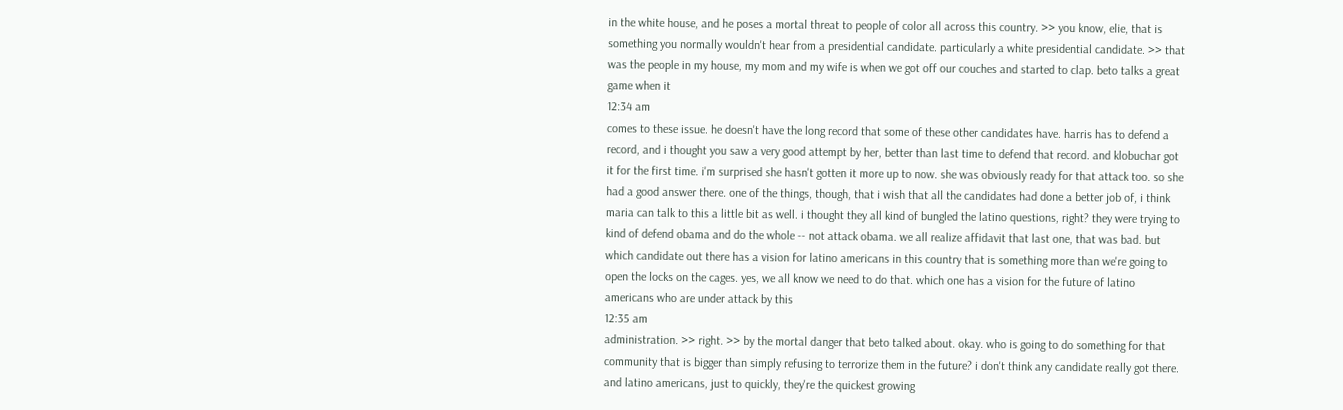in the white house, and he poses a mortal threat to people of color all across this country. >> you know, elie, that is something you normally wouldn't hear from a presidential candidate. particularly a white presidential candidate. >> that was the people in my house, my mom and my wife is when we got off our couches and started to clap. beto talks a great game when it
12:34 am
comes to these issue. he doesn't have the long record that some of these other candidates have. harris has to defend a record, and i thought you saw a very good attempt by her, better than last time to defend that record. and klobuchar got it for the first time. i'm surprised she hasn't gotten it more up to now. she was obviously ready for that attack too. so she had a good answer there. one of the things, though, that i wish that all the candidates had done a better job of, i think maria can talk to this a little bit as well. i thought they all kind of bungled the latino questions, right? they were trying to kind of defend obama and do the whole -- not attack obama. we all realize affidavit that last one, that was bad. but which candidate out there has a vision for latino americans in this country that is something more than we're going to open the locks on the cages. yes, we all know we need to do that. which one has a vision for the future of latino americans who are under attack by this
12:35 am
administration. >> right. >> by the mortal danger that beto talked about. okay. who is going to do something for that community that is bigger than simply refusing to terrorize them in the future? i don't think any candidate really got there. and latino americans, just to quickly, they're the quickest growing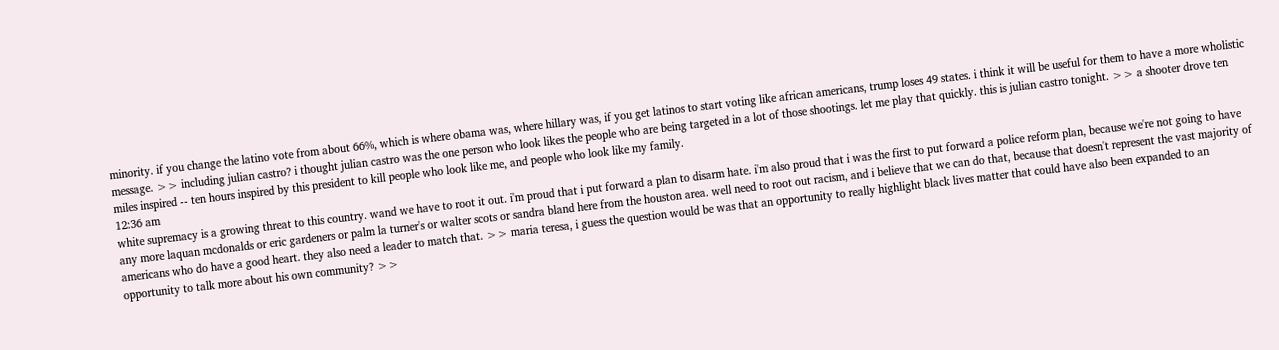minority. if you change the latino vote from about 66%, which is where obama was, where hillary was, if you get latinos to start voting like african americans, trump loses 49 states. i think it will be useful for them to have a more wholistic message. >> including julian castro? i thought julian castro was the one person who look likes the people who are being targeted in a lot of those shootings. let me play that quickly. this is julian castro tonight. >> a shooter drove ten miles inspired -- ten hours inspired by this president to kill people who look like me, and people who look like my family.
12:36 am
white supremacy is a growing threat to this country. wand we have to root it out. i'm proud that i put forward a plan to disarm hate. i'm also proud that i was the first to put forward a police reform plan, because we're not going to have any more laquan mcdonalds or eric gardeners or palm la turner's or walter scots or sandra bland here from the houston area. well need to root out racism, and i believe that we can do that, because that doesn't represent the vast majority of americans who do have a good heart. they also need a leader to match that. >> maria teresa, i guess the question would be was that an opportunity to really highlight black lives matter that could have also been expanded to an opportunity to talk more about his own community? >>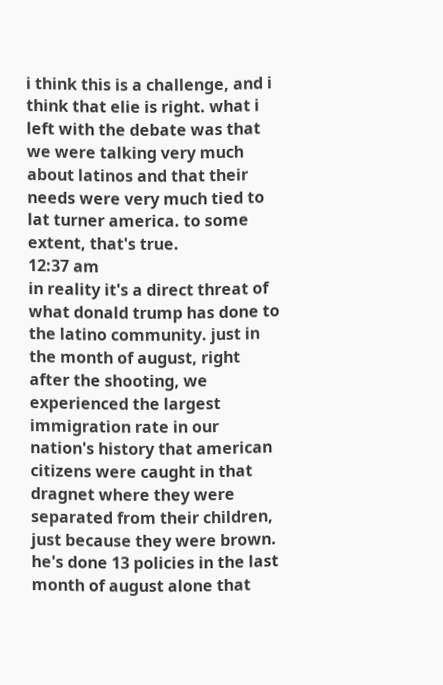i think this is a challenge, and i think that elie is right. what i left with the debate was that we were talking very much about latinos and that their needs were very much tied to lat turner america. to some extent, that's true.
12:37 am
in reality it's a direct threat of what donald trump has done to the latino community. just in the month of august, right after the shooting, we experienced the largest immigration rate in our nation's history that american citizens were caught in that dragnet where they were separated from their children, just because they were brown. he's done 13 policies in the last month of august alone that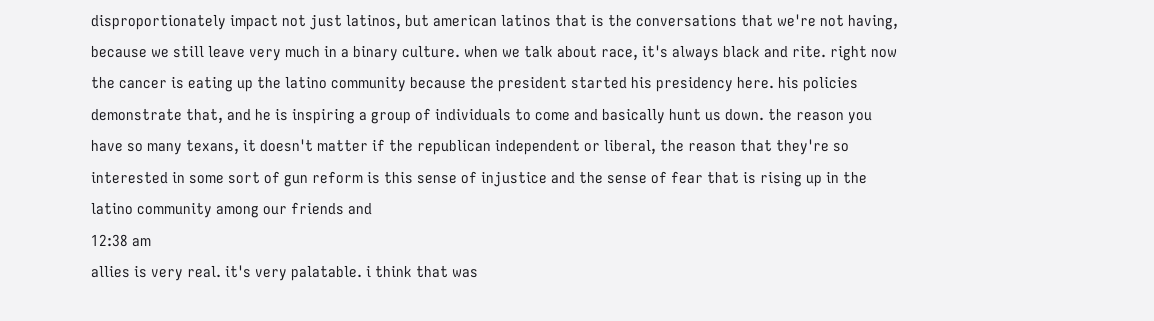disproportionately impact not just latinos, but american latinos that is the conversations that we're not having, because we still leave very much in a binary culture. when we talk about race, it's always black and rite. right now the cancer is eating up the latino community because the president started his presidency here. his policies demonstrate that, and he is inspiring a group of individuals to come and basically hunt us down. the reason you have so many texans, it doesn't matter if the republican independent or liberal, the reason that they're so interested in some sort of gun reform is this sense of injustice and the sense of fear that is rising up in the latino community among our friends and
12:38 am
allies is very real. it's very palatable. i think that was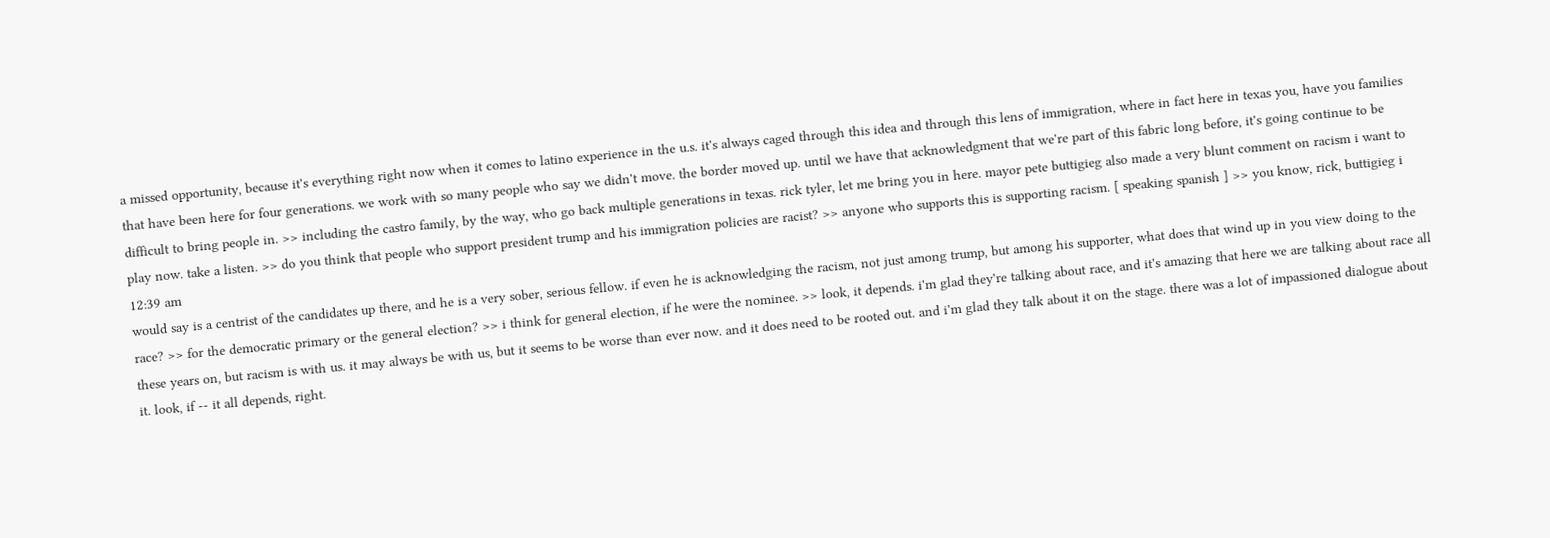a missed opportunity, because it's everything right now when it comes to latino experience in the u.s. it's always caged through this idea and through this lens of immigration, where in fact here in texas you, have you families that have been here for four generations. we work with so many people who say we didn't move. the border moved up. until we have that acknowledgment that we're part of this fabric long before, it's going continue to be difficult to bring people in. >> including the castro family, by the way, who go back multiple generations in texas. rick tyler, let me bring you in here. mayor pete buttigieg also made a very blunt comment on racism i want to play now. take a listen. >> do you think that people who support president trump and his immigration policies are racist? >> anyone who supports this is supporting racism. [ speaking spanish ] >> you know, rick, buttigieg i
12:39 am
would say is a centrist of the candidates up there, and he is a very sober, serious fellow. if even he is acknowledging the racism, not just among trump, but among his supporter, what does that wind up in you view doing to the race? >> for the democratic primary or the general election? >> i think for general election, if he were the nominee. >> look, it depends. i'm glad they're talking about race, and it's amazing that here we are talking about race all these years on, but racism is with us. it may always be with us, but it seems to be worse than ever now. and it does need to be rooted out. and i'm glad they talk about it on the stage. there was a lot of impassioned dialogue about it. look, if -- it all depends, right.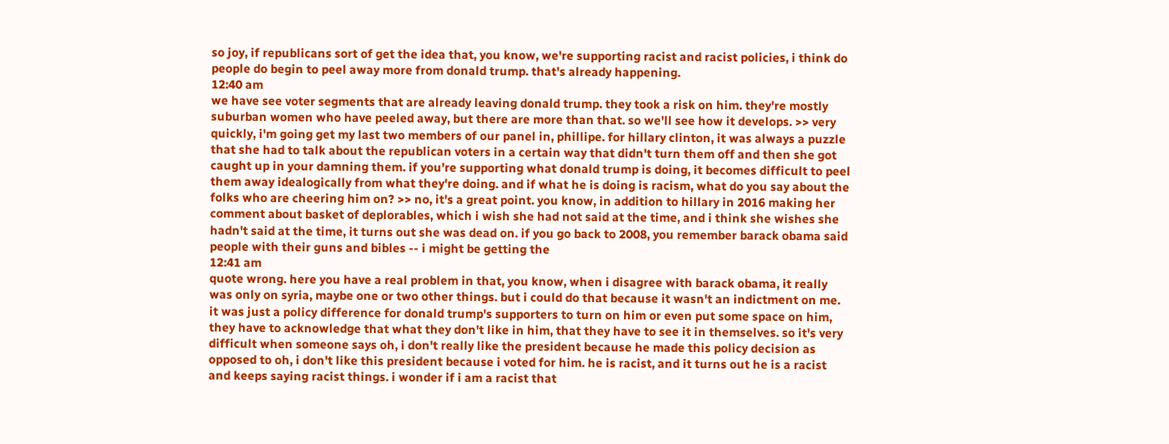so joy, if republicans sort of get the idea that, you know, we're supporting racist and racist policies, i think do people do begin to peel away more from donald trump. that's already happening.
12:40 am
we have see voter segments that are already leaving donald trump. they took a risk on him. they're mostly suburban women who have peeled away, but there are more than that. so we'll see how it develops. >> very quickly, i'm going get my last two members of our panel in, phillipe. for hillary clinton, it was always a puzzle that she had to talk about the republican voters in a certain way that didn't turn them off and then she got caught up in your damning them. if you're supporting what donald trump is doing, it becomes difficult to peel them away idealogically from what they're doing. and if what he is doing is racism, what do you say about the folks who are cheering him on? >> no, it's a great point. you know, in addition to hillary in 2016 making her comment about basket of deplorables, which i wish she had not said at the time, and i think she wishes she hadn't said at the time, it turns out she was dead on. if you go back to 2008, you remember barack obama said people with their guns and bibles -- i might be getting the
12:41 am
quote wrong. here you have a real problem in that, you know, when i disagree with barack obama, it really was only on syria, maybe one or two other things. but i could do that because it wasn't an indictment on me. it was just a policy difference for donald trump's supporters to turn on him or even put some space on him, they have to acknowledge that what they don't like in him, that they have to see it in themselves. so it's very difficult when someone says oh, i don't really like the president because he made this policy decision as opposed to oh, i don't like this president because i voted for him. he is racist, and it turns out he is a racist and keeps saying racist things. i wonder if i am a racist that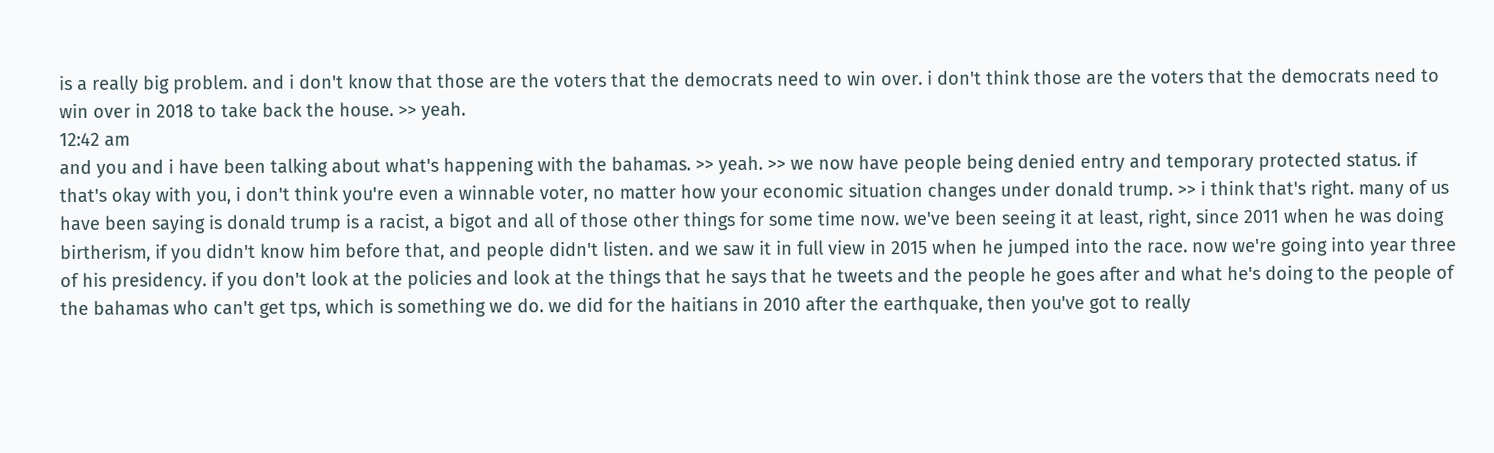is a really big problem. and i don't know that those are the voters that the democrats need to win over. i don't think those are the voters that the democrats need to win over in 2018 to take back the house. >> yeah.
12:42 am
and you and i have been talking about what's happening with the bahamas. >> yeah. >> we now have people being denied entry and temporary protected status. if that's okay with you, i don't think you're even a winnable voter, no matter how your economic situation changes under donald trump. >> i think that's right. many of us have been saying is donald trump is a racist, a bigot and all of those other things for some time now. we've been seeing it at least, right, since 2011 when he was doing birtherism, if you didn't know him before that, and people didn't listen. and we saw it in full view in 2015 when he jumped into the race. now we're going into year three of his presidency. if you don't look at the policies and look at the things that he says that he tweets and the people he goes after and what he's doing to the people of the bahamas who can't get tps, which is something we do. we did for the haitians in 2010 after the earthquake, then you've got to really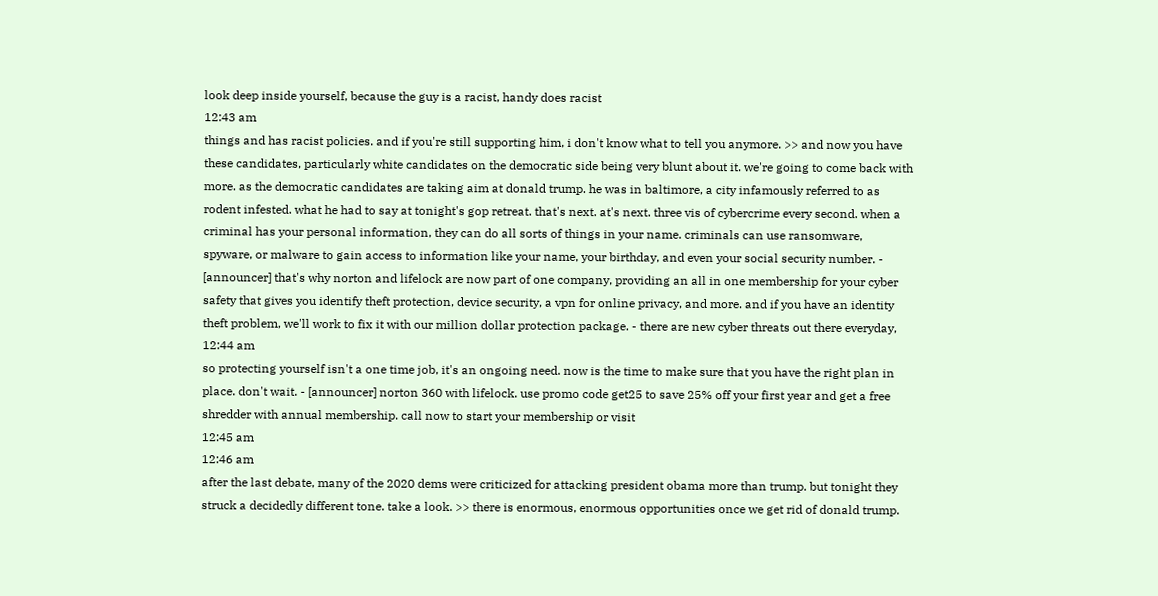look deep inside yourself, because the guy is a racist, handy does racist
12:43 am
things and has racist policies. and if you're still supporting him, i don't know what to tell you anymore. >> and now you have these candidates, particularly white candidates on the democratic side being very blunt about it. we're going to come back with more. as the democratic candidates are taking aim at donald trump. he was in baltimore, a city infamously referred to as rodent infested. what he had to say at tonight's gop retreat. that's next. at's next. three vis of cybercrime every second. when a criminal has your personal information, they can do all sorts of things in your name. criminals can use ransomware, spyware, or malware to gain access to information like your name, your birthday, and even your social security number. - [announcer] that's why norton and lifelock are now part of one company, providing an all in one membership for your cyber safety that gives you identify theft protection, device security, a vpn for online privacy, and more. and if you have an identity theft problem, we'll work to fix it with our million dollar protection package. - there are new cyber threats out there everyday,
12:44 am
so protecting yourself isn't a one time job, it's an ongoing need. now is the time to make sure that you have the right plan in place. don't wait. - [announcer] norton 360 with lifelock. use promo code get25 to save 25% off your first year and get a free shredder with annual membership. call now to start your membership or visit
12:45 am
12:46 am
after the last debate, many of the 2020 dems were criticized for attacking president obama more than trump. but tonight they struck a decidedly different tone. take a look. >> there is enormous, enormous opportunities once we get rid of donald trump.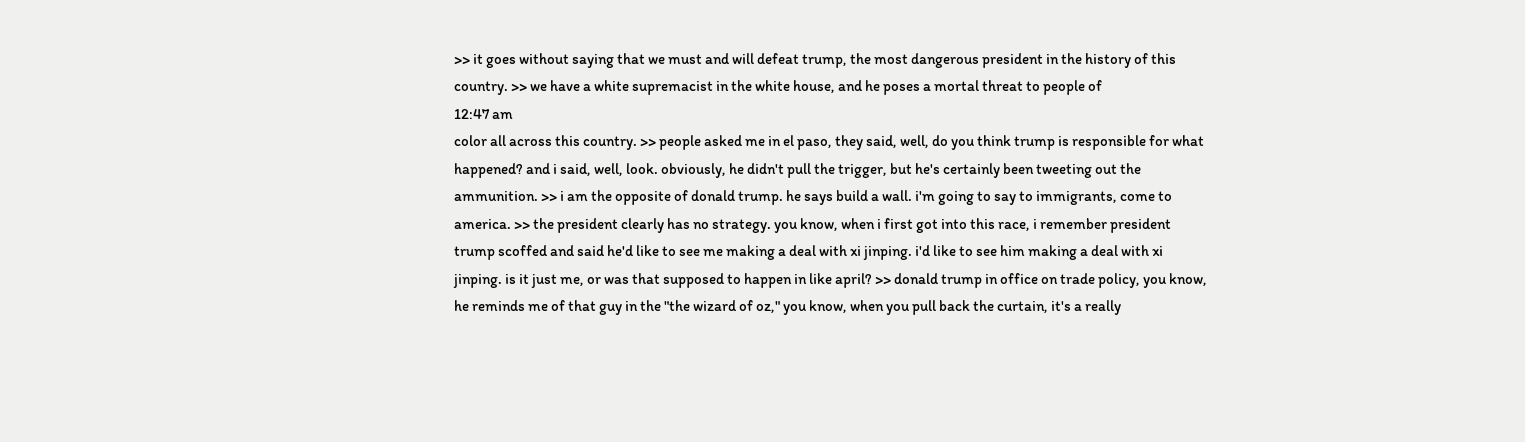>> it goes without saying that we must and will defeat trump, the most dangerous president in the history of this country. >> we have a white supremacist in the white house, and he poses a mortal threat to people of
12:47 am
color all across this country. >> people asked me in el paso, they said, well, do you think trump is responsible for what happened? and i said, well, look. obviously, he didn't pull the trigger, but he's certainly been tweeting out the ammunition. >> i am the opposite of donald trump. he says build a wall. i'm going to say to immigrants, come to america. >> the president clearly has no strategy. you know, when i first got into this race, i remember president trump scoffed and said he'd like to see me making a deal with xi jinping. i'd like to see him making a deal with xi jinping. is it just me, or was that supposed to happen in like april? >> donald trump in office on trade policy, you know, he reminds me of that guy in the "the wizard of oz," you know, when you pull back the curtain, it's a really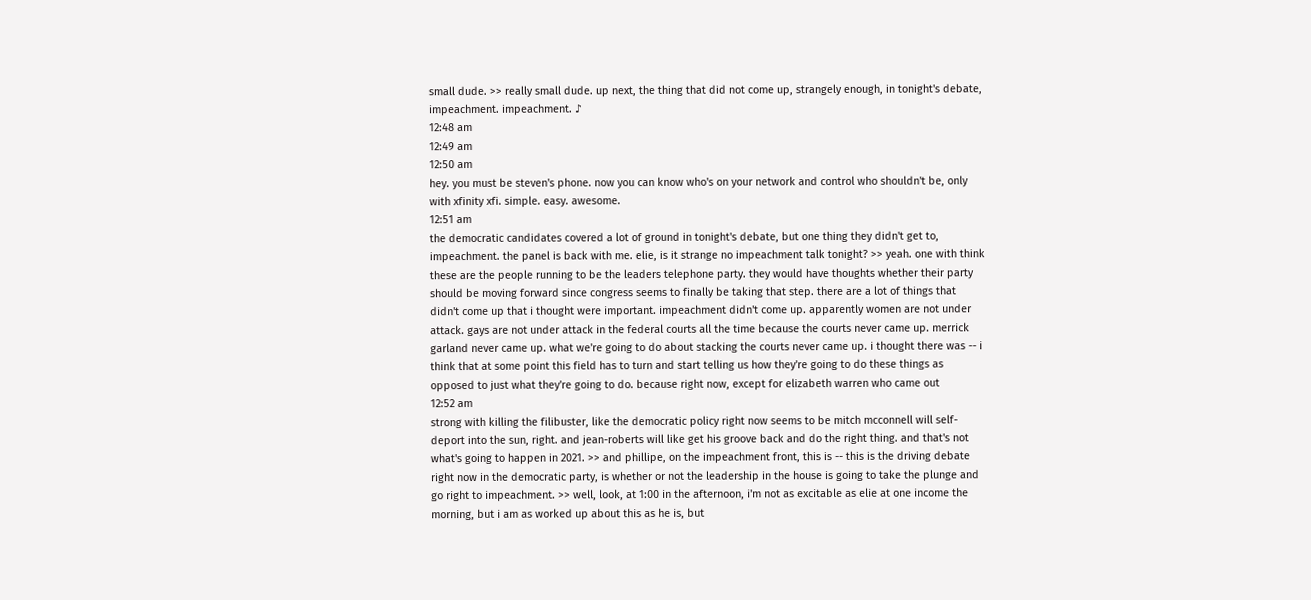small dude. >> really small dude. up next, the thing that did not come up, strangely enough, in tonight's debate, impeachment. impeachment. ♪
12:48 am
12:49 am
12:50 am
hey. you must be steven's phone. now you can know who's on your network and control who shouldn't be, only with xfinity xfi. simple. easy. awesome.
12:51 am
the democratic candidates covered a lot of ground in tonight's debate, but one thing they didn't get to, impeachment. the panel is back with me. elie, is it strange no impeachment talk tonight? >> yeah. one with think these are the people running to be the leaders telephone party. they would have thoughts whether their party should be moving forward since congress seems to finally be taking that step. there are a lot of things that didn't come up that i thought were important. impeachment didn't come up. apparently women are not under attack. gays are not under attack in the federal courts all the time because the courts never came up. merrick garland never came up. what we're going to do about stacking the courts never came up. i thought there was -- i think that at some point this field has to turn and start telling us how they're going to do these things as opposed to just what they're going to do. because right now, except for elizabeth warren who came out
12:52 am
strong with killing the filibuster, like the democratic policy right now seems to be mitch mcconnell will self-deport into the sun, right. and jean-roberts will like get his groove back and do the right thing. and that's not what's going to happen in 2021. >> and phillipe, on the impeachment front, this is -- this is the driving debate right now in the democratic party, is whether or not the leadership in the house is going to take the plunge and go right to impeachment. >> well, look, at 1:00 in the afternoon, i'm not as excitable as elie at one income the morning, but i am as worked up about this as he is, but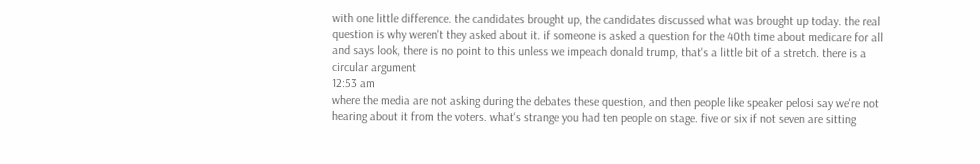with one little difference. the candidates brought up, the candidates discussed what was brought up today. the real question is why weren't they asked about it. if someone is asked a question for the 40th time about medicare for all and says look, there is no point to this unless we impeach donald trump, that's a little bit of a stretch. there is a circular argument
12:53 am
where the media are not asking during the debates these question, and then people like speaker pelosi say we're not hearing about it from the voters. what's strange you had ten people on stage. five or six if not seven are sitting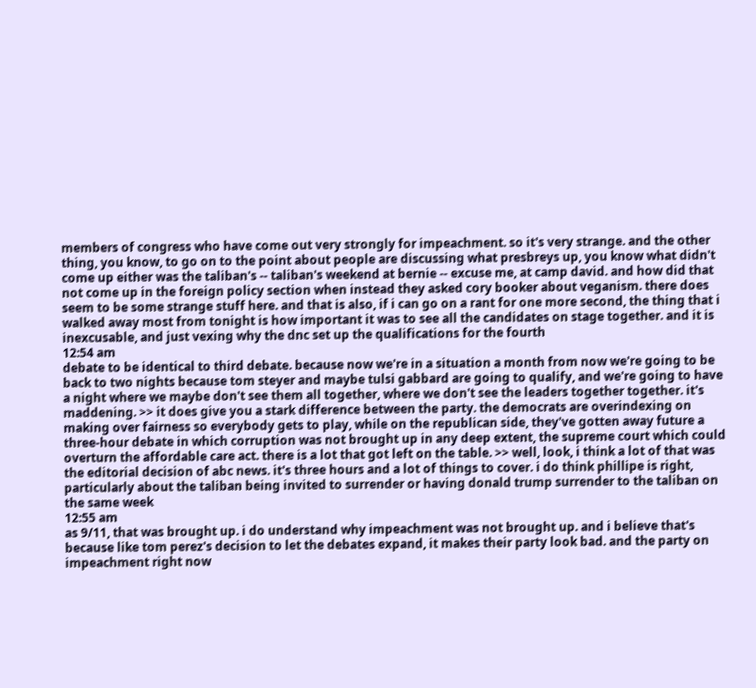members of congress who have come out very strongly for impeachment. so it's very strange. and the other thing, you know, to go on to the point about people are discussing what presbreys up, you know what didn't come up either was the taliban's -- taliban's weekend at bernie -- excuse me, at camp david. and how did that not come up in the foreign policy section when instead they asked cory booker about veganism. there does seem to be some strange stuff here. and that is also, if i can go on a rant for one more second, the thing that i walked away most from tonight is how important it was to see all the candidates on stage together. and it is inexcusable, and just vexing why the dnc set up the qualifications for the fourth
12:54 am
debate to be identical to third debate. because now we're in a situation a month from now we're going to be back to two nights because tom steyer and maybe tulsi gabbard are going to qualify, and we're going to have a night where we maybe don't see them all together, where we don't see the leaders together together. it's maddening. >> it does give you a stark difference between the party. the democrats are overindexing on making over fairness so everybody gets to play, while on the republican side, they've gotten away future a three-hour debate in which corruption was not brought up in any deep extent, the supreme court which could overturn the affordable care act. there is a lot that got left on the table. >> well, look, i think a lot of that was the editorial decision of abc news. it's three hours and a lot of things to cover. i do think phillipe is right, particularly about the taliban being invited to surrender or having donald trump surrender to the taliban on the same week
12:55 am
as 9/11, that was brought up. i do understand why impeachment was not brought up. and i believe that's because like tom perez's decision to let the debates expand, it makes their party look bad. and the party on impeachment right now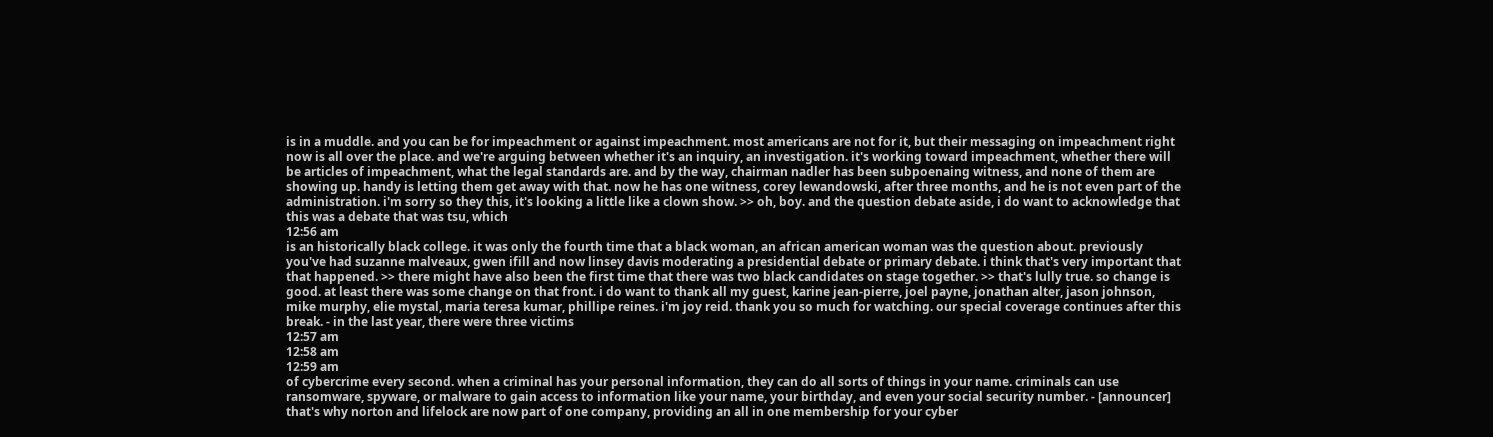is in a muddle. and you can be for impeachment or against impeachment. most americans are not for it, but their messaging on impeachment right now is all over the place. and we're arguing between whether it's an inquiry, an investigation. it's working toward impeachment, whether there will be articles of impeachment, what the legal standards are. and by the way, chairman nadler has been subpoenaing witness, and none of them are showing up. handy is letting them get away with that. now he has one witness, corey lewandowski, after three months, and he is not even part of the administration. i'm sorry so they this, it's looking a little like a clown show. >> oh, boy. and the question debate aside, i do want to acknowledge that this was a debate that was tsu, which
12:56 am
is an historically black college. it was only the fourth time that a black woman, an african american woman was the question about. previously you've had suzanne malveaux, gwen ifill and now linsey davis moderating a presidential debate or primary debate. i think that's very important that that happened. >> there might have also been the first time that there was two black candidates on stage together. >> that's lully true. so change is good. at least there was some change on that front. i do want to thank all my guest, karine jean-pierre, joel payne, jonathan alter, jason johnson, mike murphy, elie mystal, maria teresa kumar, phillipe reines. i'm joy reid. thank you so much for watching. our special coverage continues after this break. - in the last year, there were three victims
12:57 am
12:58 am
12:59 am
of cybercrime every second. when a criminal has your personal information, they can do all sorts of things in your name. criminals can use ransomware, spyware, or malware to gain access to information like your name, your birthday, and even your social security number. - [announcer] that's why norton and lifelock are now part of one company, providing an all in one membership for your cyber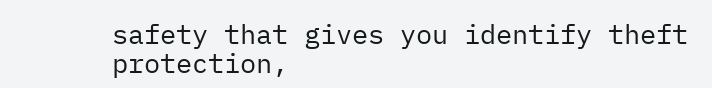safety that gives you identify theft protection,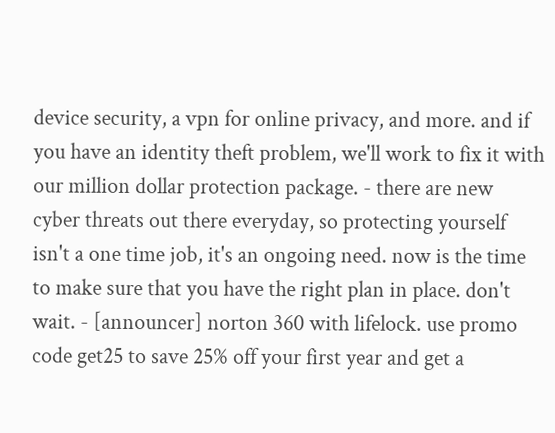device security, a vpn for online privacy, and more. and if you have an identity theft problem, we'll work to fix it with our million dollar protection package. - there are new cyber threats out there everyday, so protecting yourself isn't a one time job, it's an ongoing need. now is the time to make sure that you have the right plan in place. don't wait. - [announcer] norton 360 with lifelock. use promo code get25 to save 25% off your first year and get a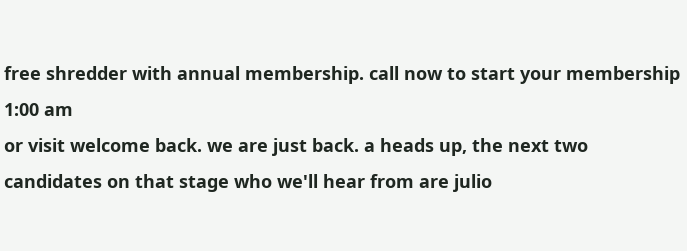free shredder with annual membership. call now to start your membership
1:00 am
or visit welcome back. we are just back. a heads up, the next two candidates on that stage who we'll hear from are julio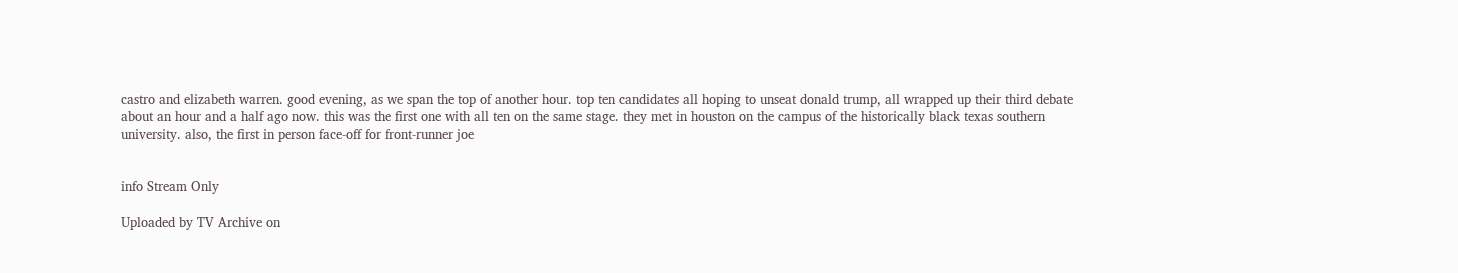castro and elizabeth warren. good evening, as we span the top of another hour. top ten candidates all hoping to unseat donald trump, all wrapped up their third debate about an hour and a half ago now. this was the first one with all ten on the same stage. they met in houston on the campus of the historically black texas southern university. also, the first in person face-off for front-runner joe


info Stream Only

Uploaded by TV Archive on